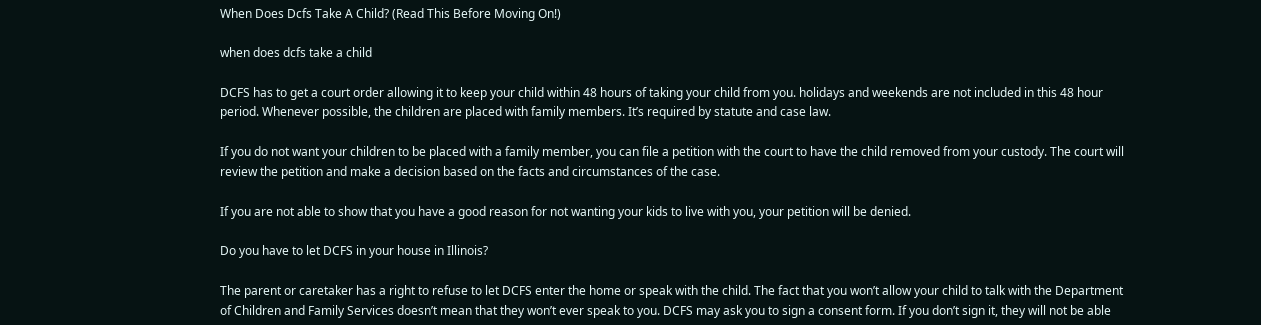When Does Dcfs Take A Child? (Read This Before Moving On!)

when does dcfs take a child

DCFS has to get a court order allowing it to keep your child within 48 hours of taking your child from you. holidays and weekends are not included in this 48 hour period. Whenever possible, the children are placed with family members. It’s required by statute and case law.

If you do not want your children to be placed with a family member, you can file a petition with the court to have the child removed from your custody. The court will review the petition and make a decision based on the facts and circumstances of the case.

If you are not able to show that you have a good reason for not wanting your kids to live with you, your petition will be denied.

Do you have to let DCFS in your house in Illinois?

The parent or caretaker has a right to refuse to let DCFS enter the home or speak with the child. The fact that you won’t allow your child to talk with the Department of Children and Family Services doesn’t mean that they won’t ever speak to you. DCFS may ask you to sign a consent form. If you don’t sign it, they will not be able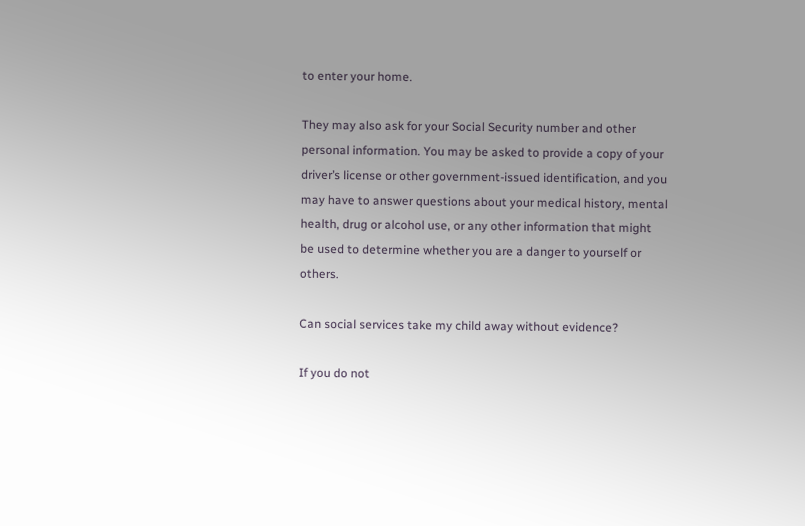to enter your home.

They may also ask for your Social Security number and other personal information. You may be asked to provide a copy of your driver’s license or other government-issued identification, and you may have to answer questions about your medical history, mental health, drug or alcohol use, or any other information that might be used to determine whether you are a danger to yourself or others.

Can social services take my child away without evidence?

If you do not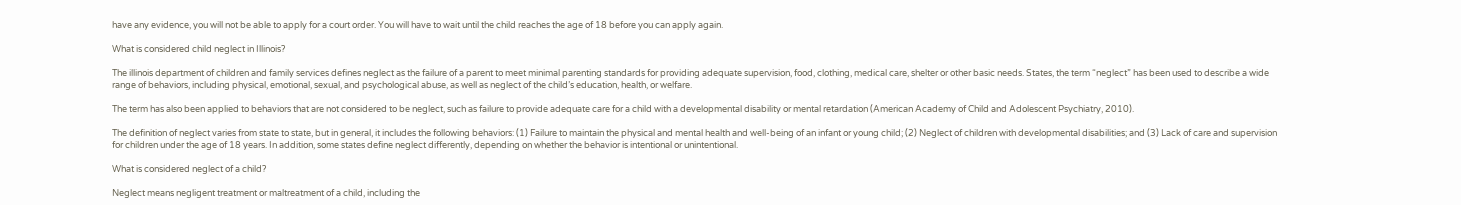have any evidence, you will not be able to apply for a court order. You will have to wait until the child reaches the age of 18 before you can apply again.

What is considered child neglect in Illinois?

The illinois department of children and family services defines neglect as the failure of a parent to meet minimal parenting standards for providing adequate supervision, food, clothing, medical care, shelter or other basic needs. States, the term “neglect” has been used to describe a wide range of behaviors, including physical, emotional, sexual, and psychological abuse, as well as neglect of the child’s education, health, or welfare.

The term has also been applied to behaviors that are not considered to be neglect, such as failure to provide adequate care for a child with a developmental disability or mental retardation (American Academy of Child and Adolescent Psychiatry, 2010).

The definition of neglect varies from state to state, but in general, it includes the following behaviors: (1) Failure to maintain the physical and mental health and well-being of an infant or young child; (2) Neglect of children with developmental disabilities; and (3) Lack of care and supervision for children under the age of 18 years. In addition, some states define neglect differently, depending on whether the behavior is intentional or unintentional.

What is considered neglect of a child?

Neglect means negligent treatment or maltreatment of a child, including the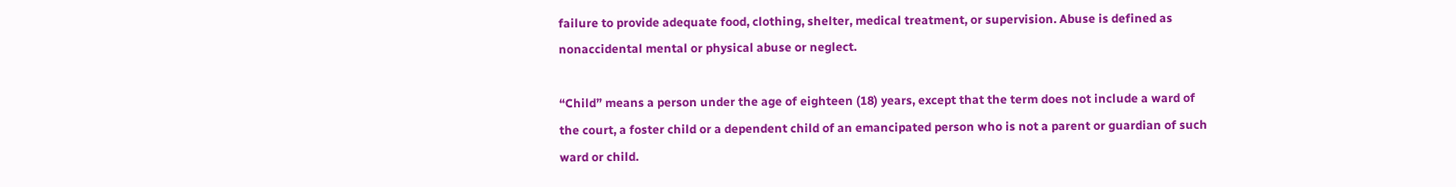failure to provide adequate food, clothing, shelter, medical treatment, or supervision. Abuse is defined as nonaccidental mental or physical abuse or neglect.

“Child” means a person under the age of eighteen (18) years, except that the term does not include a ward of the court, a foster child or a dependent child of an emancipated person who is not a parent or guardian of such ward or child.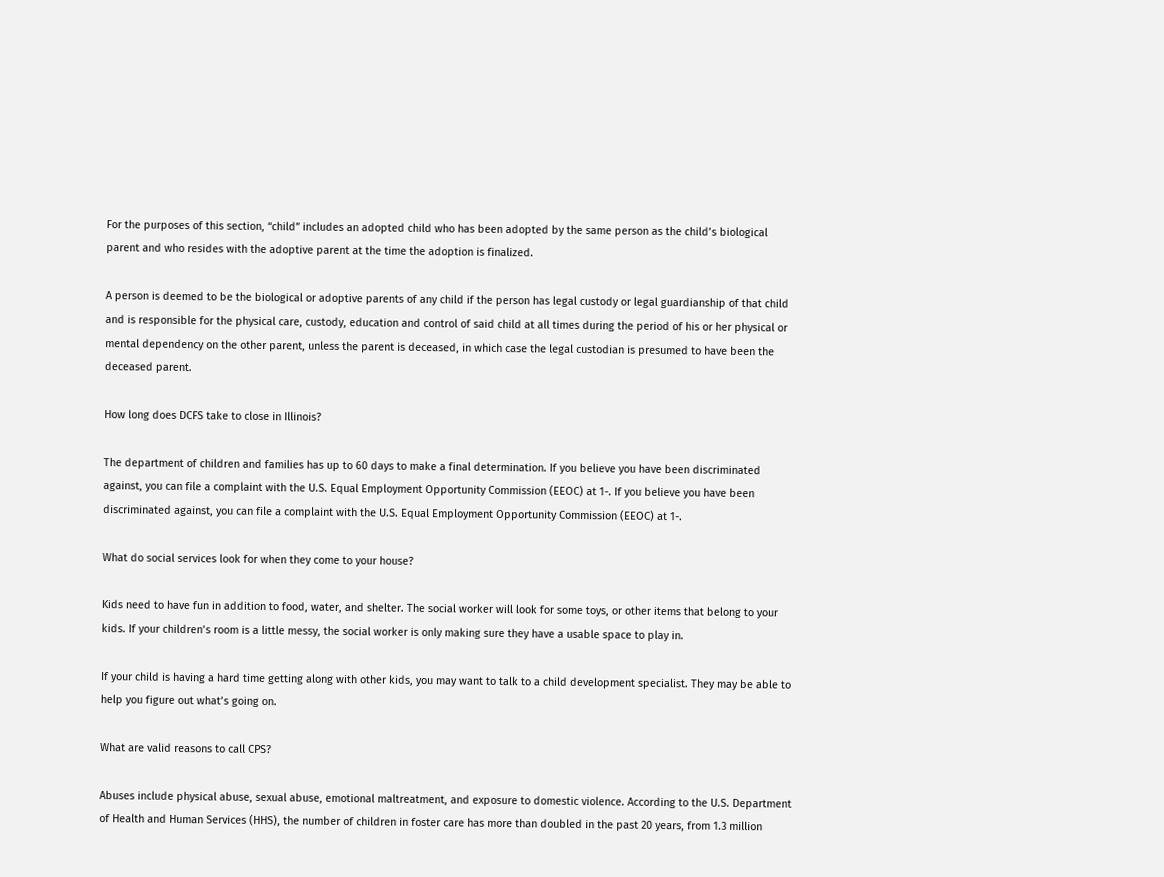For the purposes of this section, “child” includes an adopted child who has been adopted by the same person as the child’s biological parent and who resides with the adoptive parent at the time the adoption is finalized.

A person is deemed to be the biological or adoptive parents of any child if the person has legal custody or legal guardianship of that child and is responsible for the physical care, custody, education and control of said child at all times during the period of his or her physical or mental dependency on the other parent, unless the parent is deceased, in which case the legal custodian is presumed to have been the deceased parent.

How long does DCFS take to close in Illinois?

The department of children and families has up to 60 days to make a final determination. If you believe you have been discriminated against, you can file a complaint with the U.S. Equal Employment Opportunity Commission (EEOC) at 1-. If you believe you have been discriminated against, you can file a complaint with the U.S. Equal Employment Opportunity Commission (EEOC) at 1-.

What do social services look for when they come to your house?

Kids need to have fun in addition to food, water, and shelter. The social worker will look for some toys, or other items that belong to your kids. If your children’s room is a little messy, the social worker is only making sure they have a usable space to play in.

If your child is having a hard time getting along with other kids, you may want to talk to a child development specialist. They may be able to help you figure out what’s going on.

What are valid reasons to call CPS?

Abuses include physical abuse, sexual abuse, emotional maltreatment, and exposure to domestic violence. According to the U.S. Department of Health and Human Services (HHS), the number of children in foster care has more than doubled in the past 20 years, from 1.3 million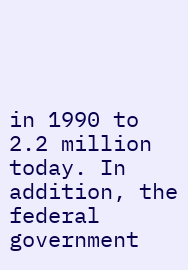in 1990 to 2.2 million today. In addition, the federal government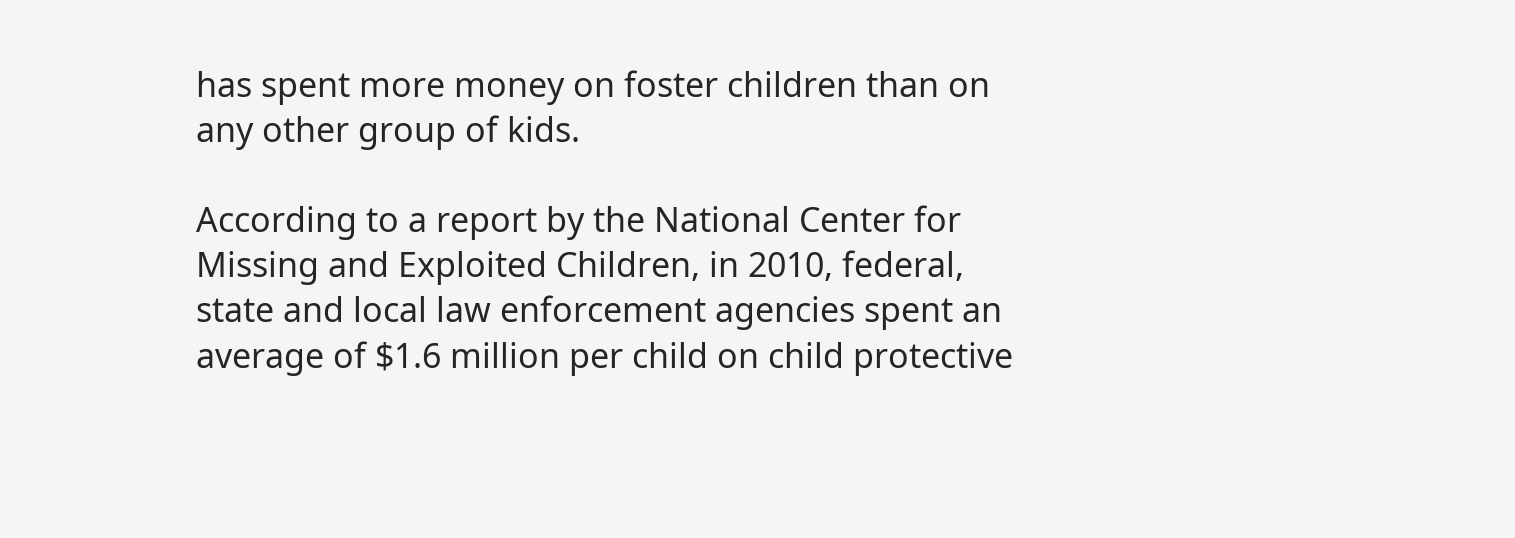has spent more money on foster children than on any other group of kids.

According to a report by the National Center for Missing and Exploited Children, in 2010, federal, state and local law enforcement agencies spent an average of $1.6 million per child on child protective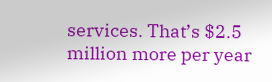services. That’s $2.5 million more per year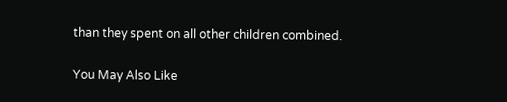than they spent on all other children combined.

You May Also Like